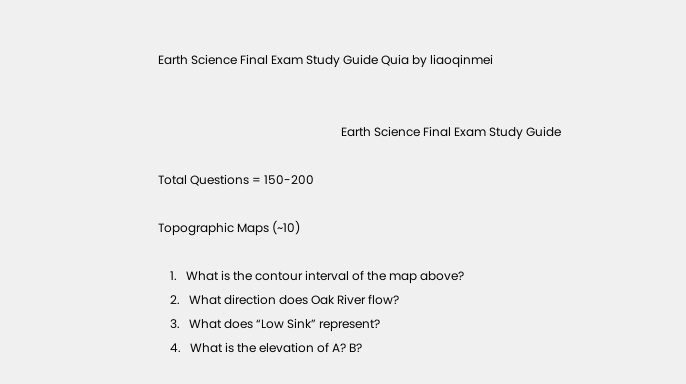Earth Science Final Exam Study Guide Quia by liaoqinmei


                                                             Earth Science Final Exam Study Guide

Total Questions = 150-200

Topographic Maps (~10)

    1.   What is the contour interval of the map above?
    2.   What direction does Oak River flow?
    3.   What does “Low Sink” represent?
    4.   What is the elevation of A? B?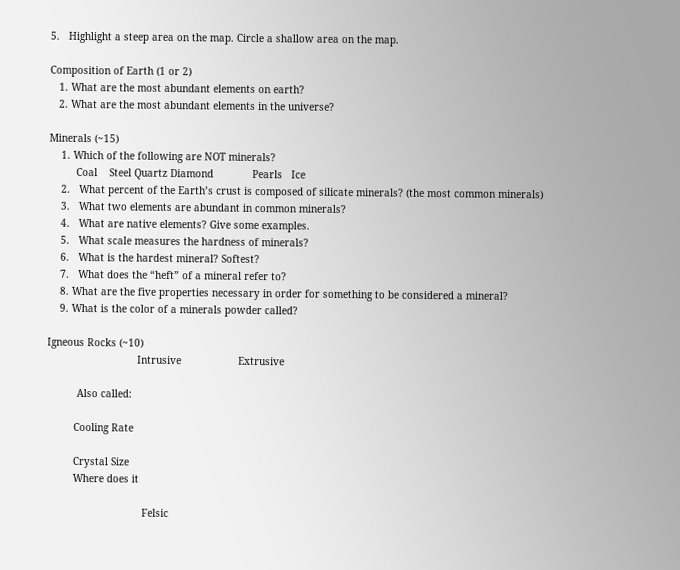5.   Highlight a steep area on the map. Circle a shallow area on the map.

Composition of Earth (1 or 2)
   1. What are the most abundant elements on earth?
   2. What are the most abundant elements in the universe?

Minerals (~15)
    1. Which of the following are NOT minerals?
         Coal    Steel Quartz Diamond             Pearls   Ice
    2.   What percent of the Earth’s crust is composed of silicate minerals? (the most common minerals)
    3.   What two elements are abundant in common minerals?
    4.   What are native elements? Give some examples.
    5.   What scale measures the hardness of minerals?
    6.   What is the hardest mineral? Softest?
    7.   What does the “heft” of a mineral refer to?
    8. What are the five properties necessary in order for something to be considered a mineral?
    9. What is the color of a minerals powder called?

Igneous Rocks (~10)
                              Intrusive                   Extrusive

          Also called:

         Cooling Rate

         Crystal Size
         Where does it

                                Felsic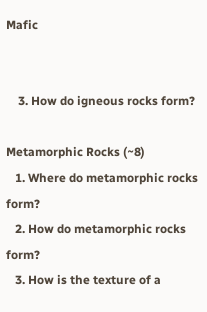Mafic


    3. How do igneous rocks form?

Metamorphic Rocks (~8)
   1. Where do metamorphic rocks form?
   2. How do metamorphic rocks form?
   3. How is the texture of a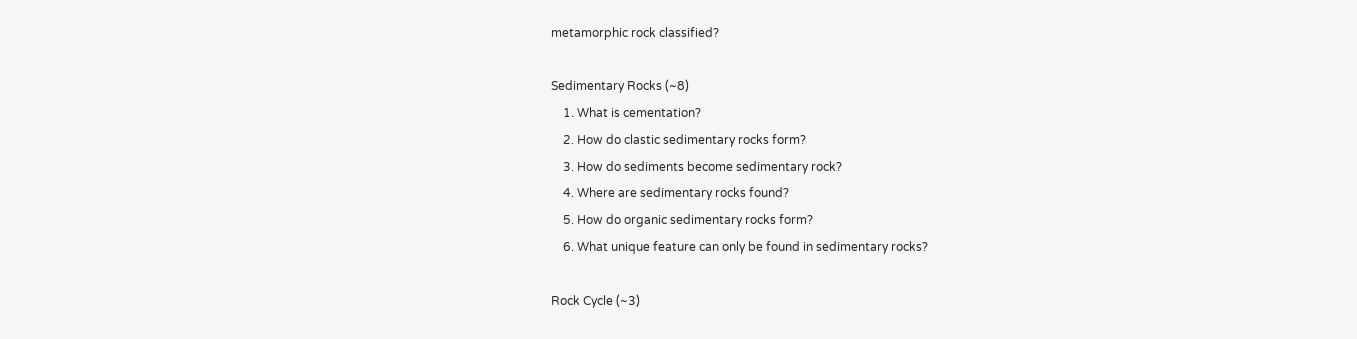metamorphic rock classified?

Sedimentary Rocks (~8)
    1. What is cementation?
    2. How do clastic sedimentary rocks form?
    3. How do sediments become sedimentary rock?
    4. Where are sedimentary rocks found?
    5. How do organic sedimentary rocks form?
    6. What unique feature can only be found in sedimentary rocks?

Rock Cycle (~3)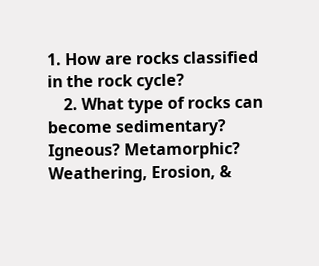1. How are rocks classified in the rock cycle?
    2. What type of rocks can become sedimentary? Igneous? Metamorphic?
Weathering, Erosion, &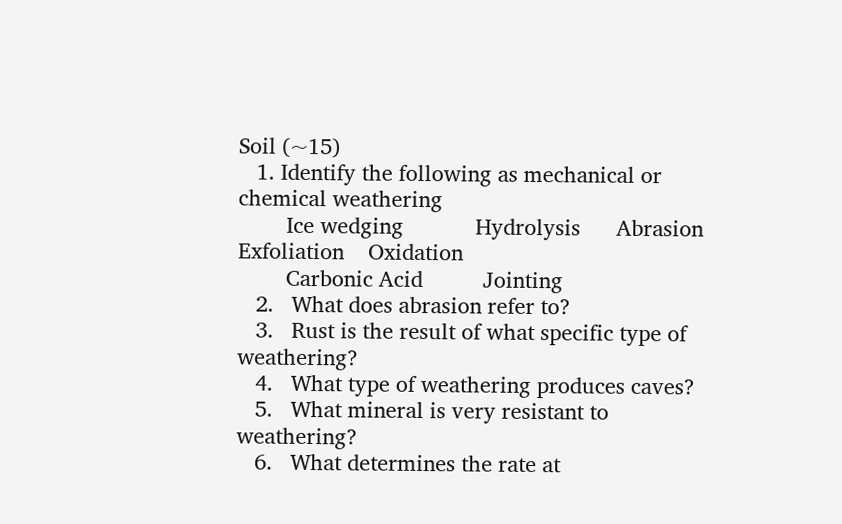Soil (~15)
   1. Identify the following as mechanical or chemical weathering
        Ice wedging            Hydrolysis      Abrasion        Exfoliation    Oxidation
        Carbonic Acid          Jointing
   2.   What does abrasion refer to?
   3.   Rust is the result of what specific type of weathering?
   4.   What type of weathering produces caves?
   5.   What mineral is very resistant to weathering?
   6.   What determines the rate at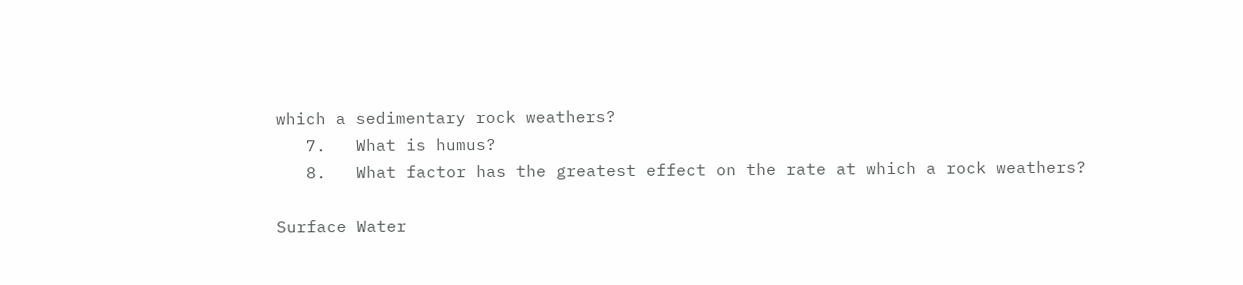which a sedimentary rock weathers?
   7.   What is humus?
   8.   What factor has the greatest effect on the rate at which a rock weathers?

Surface Water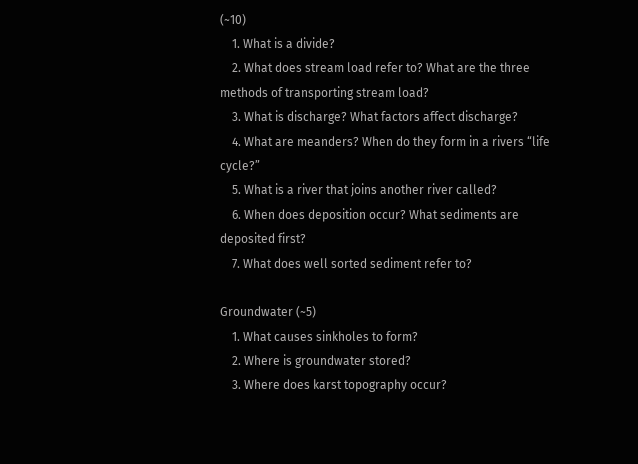(~10)
    1. What is a divide?
    2. What does stream load refer to? What are the three methods of transporting stream load?
    3. What is discharge? What factors affect discharge?
    4. What are meanders? When do they form in a rivers “life cycle?”
    5. What is a river that joins another river called?
    6. When does deposition occur? What sediments are deposited first?
    7. What does well sorted sediment refer to?

Groundwater (~5)
    1. What causes sinkholes to form?
    2. Where is groundwater stored?
    3. Where does karst topography occur?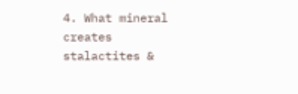4. What mineral creates stalactites &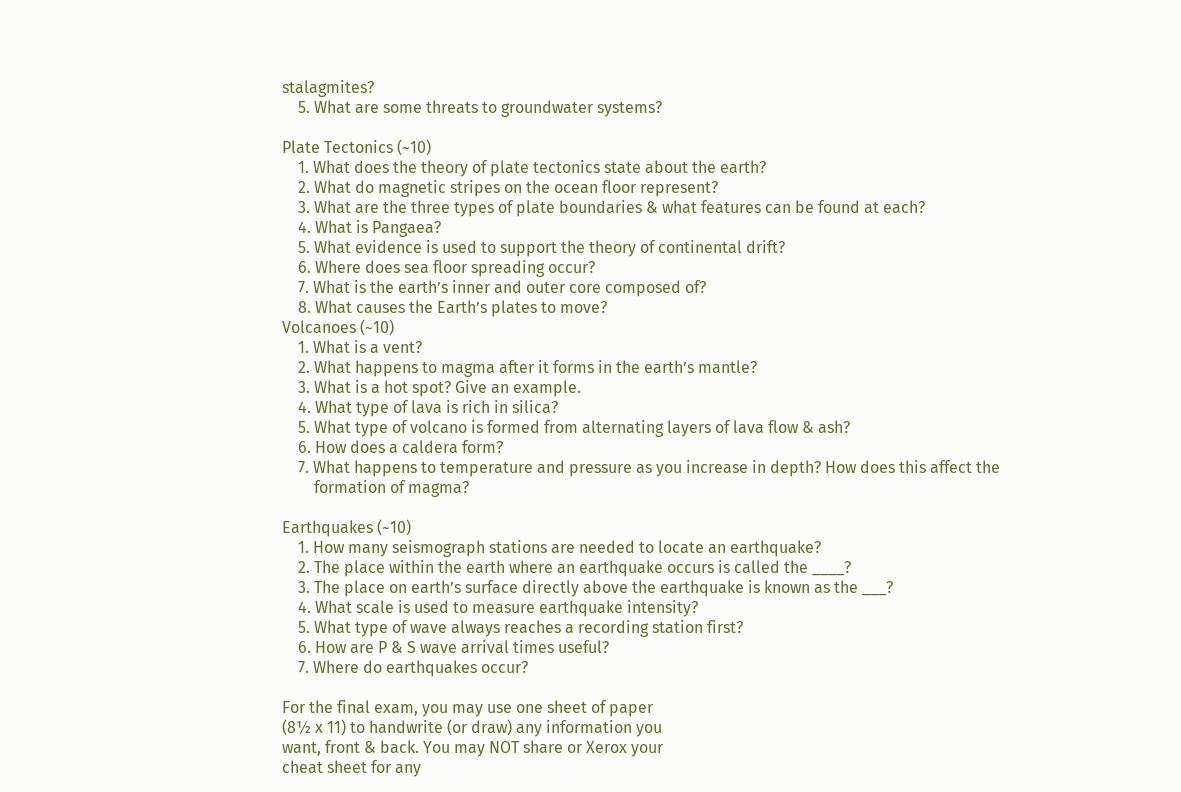stalagmites?
    5. What are some threats to groundwater systems?

Plate Tectonics (~10)
    1. What does the theory of plate tectonics state about the earth?
    2. What do magnetic stripes on the ocean floor represent?
    3. What are the three types of plate boundaries & what features can be found at each?
    4. What is Pangaea?
    5. What evidence is used to support the theory of continental drift?
    6. Where does sea floor spreading occur?
    7. What is the earth’s inner and outer core composed of?
    8. What causes the Earth’s plates to move?
Volcanoes (~10)
    1. What is a vent?
    2. What happens to magma after it forms in the earth’s mantle?
    3. What is a hot spot? Give an example.
    4. What type of lava is rich in silica?
    5. What type of volcano is formed from alternating layers of lava flow & ash?
    6. How does a caldera form?
    7. What happens to temperature and pressure as you increase in depth? How does this affect the
        formation of magma?

Earthquakes (~10)
    1. How many seismograph stations are needed to locate an earthquake?
    2. The place within the earth where an earthquake occurs is called the ____?
    3. The place on earth’s surface directly above the earthquake is known as the ___?
    4. What scale is used to measure earthquake intensity?
    5. What type of wave always reaches a recording station first?
    6. How are P & S wave arrival times useful?
    7. Where do earthquakes occur?

For the final exam, you may use one sheet of paper
(8½ x 11) to handwrite (or draw) any information you
want, front & back. You may NOT share or Xerox your
cheat sheet for any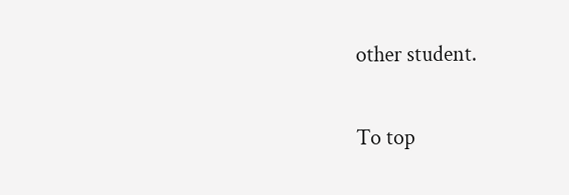other student.

To top